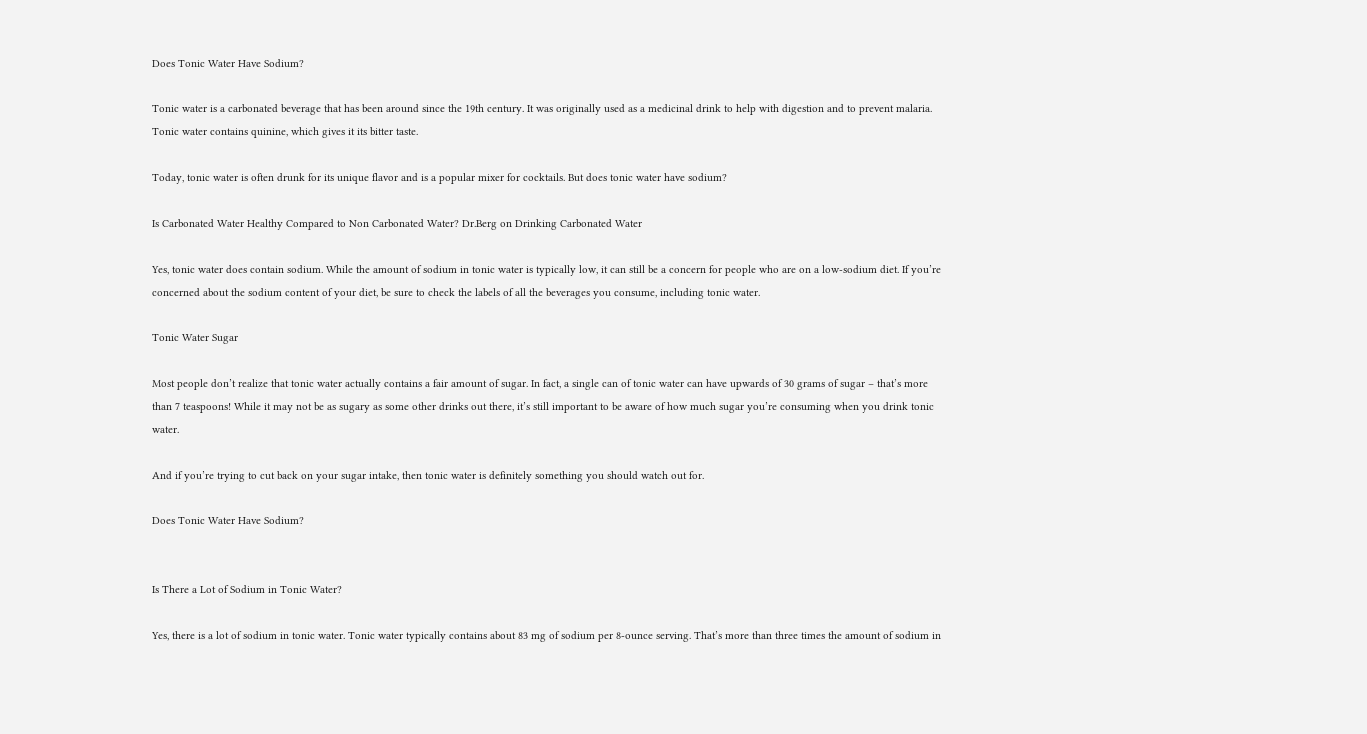Does Tonic Water Have Sodium?

Tonic water is a carbonated beverage that has been around since the 19th century. It was originally used as a medicinal drink to help with digestion and to prevent malaria. Tonic water contains quinine, which gives it its bitter taste.

Today, tonic water is often drunk for its unique flavor and is a popular mixer for cocktails. But does tonic water have sodium?

Is Carbonated Water Healthy Compared to Non Carbonated Water? Dr.Berg on Drinking Carbonated Water

Yes, tonic water does contain sodium. While the amount of sodium in tonic water is typically low, it can still be a concern for people who are on a low-sodium diet. If you’re concerned about the sodium content of your diet, be sure to check the labels of all the beverages you consume, including tonic water.

Tonic Water Sugar

Most people don’t realize that tonic water actually contains a fair amount of sugar. In fact, a single can of tonic water can have upwards of 30 grams of sugar – that’s more than 7 teaspoons! While it may not be as sugary as some other drinks out there, it’s still important to be aware of how much sugar you’re consuming when you drink tonic water.

And if you’re trying to cut back on your sugar intake, then tonic water is definitely something you should watch out for.

Does Tonic Water Have Sodium?


Is There a Lot of Sodium in Tonic Water?

Yes, there is a lot of sodium in tonic water. Tonic water typically contains about 83 mg of sodium per 8-ounce serving. That’s more than three times the amount of sodium in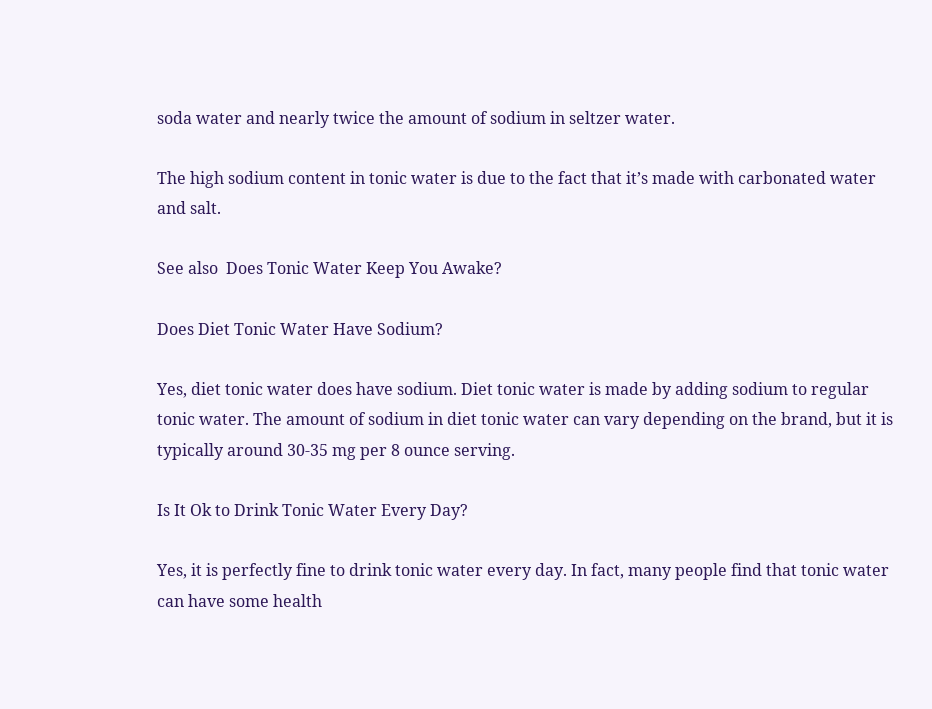soda water and nearly twice the amount of sodium in seltzer water.

The high sodium content in tonic water is due to the fact that it’s made with carbonated water and salt.

See also  Does Tonic Water Keep You Awake?

Does Diet Tonic Water Have Sodium?

Yes, diet tonic water does have sodium. Diet tonic water is made by adding sodium to regular tonic water. The amount of sodium in diet tonic water can vary depending on the brand, but it is typically around 30-35 mg per 8 ounce serving.

Is It Ok to Drink Tonic Water Every Day?

Yes, it is perfectly fine to drink tonic water every day. In fact, many people find that tonic water can have some health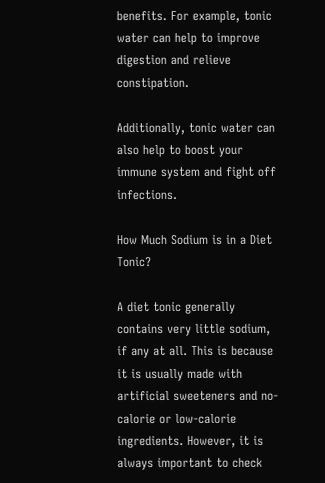benefits. For example, tonic water can help to improve digestion and relieve constipation.

Additionally, tonic water can also help to boost your immune system and fight off infections.

How Much Sodium is in a Diet Tonic?

A diet tonic generally contains very little sodium, if any at all. This is because it is usually made with artificial sweeteners and no-calorie or low-calorie ingredients. However, it is always important to check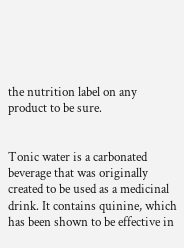the nutrition label on any product to be sure.


Tonic water is a carbonated beverage that was originally created to be used as a medicinal drink. It contains quinine, which has been shown to be effective in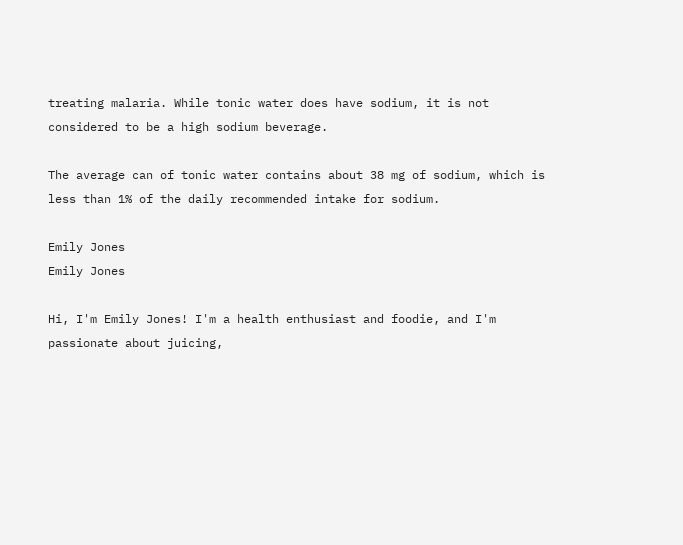treating malaria. While tonic water does have sodium, it is not considered to be a high sodium beverage.

The average can of tonic water contains about 38 mg of sodium, which is less than 1% of the daily recommended intake for sodium.

Emily Jones
Emily Jones

Hi, I'm Emily Jones! I'm a health enthusiast and foodie, and I'm passionate about juicing,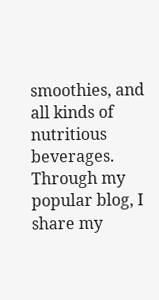smoothies, and all kinds of nutritious beverages. Through my popular blog, I share my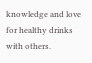knowledge and love for healthy drinks with others.